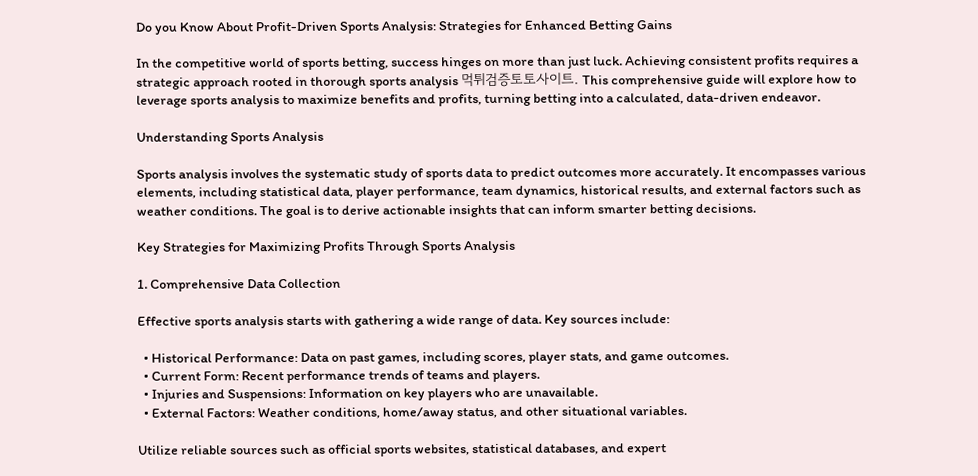Do you Know About Profit-Driven Sports Analysis: Strategies for Enhanced Betting Gains

In the competitive world of sports betting, success hinges on more than just luck. Achieving consistent profits requires a strategic approach rooted in thorough sports analysis 먹튀검증토토사이트. This comprehensive guide will explore how to leverage sports analysis to maximize benefits and profits, turning betting into a calculated, data-driven endeavor.

Understanding Sports Analysis

Sports analysis involves the systematic study of sports data to predict outcomes more accurately. It encompasses various elements, including statistical data, player performance, team dynamics, historical results, and external factors such as weather conditions. The goal is to derive actionable insights that can inform smarter betting decisions.

Key Strategies for Maximizing Profits Through Sports Analysis

1. Comprehensive Data Collection

Effective sports analysis starts with gathering a wide range of data. Key sources include:

  • Historical Performance: Data on past games, including scores, player stats, and game outcomes.
  • Current Form: Recent performance trends of teams and players.
  • Injuries and Suspensions: Information on key players who are unavailable.
  • External Factors: Weather conditions, home/away status, and other situational variables.

Utilize reliable sources such as official sports websites, statistical databases, and expert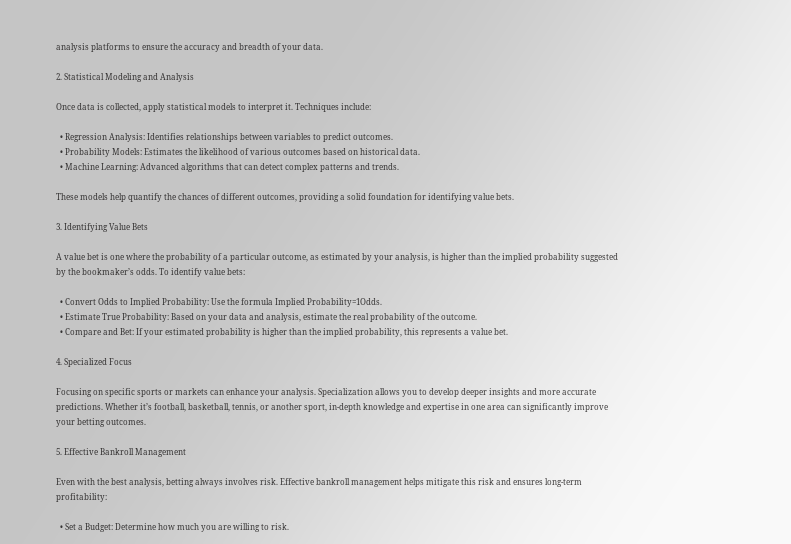analysis platforms to ensure the accuracy and breadth of your data.

2. Statistical Modeling and Analysis

Once data is collected, apply statistical models to interpret it. Techniques include:

  • Regression Analysis: Identifies relationships between variables to predict outcomes.
  • Probability Models: Estimates the likelihood of various outcomes based on historical data.
  • Machine Learning: Advanced algorithms that can detect complex patterns and trends.

These models help quantify the chances of different outcomes, providing a solid foundation for identifying value bets.

3. Identifying Value Bets

A value bet is one where the probability of a particular outcome, as estimated by your analysis, is higher than the implied probability suggested by the bookmaker’s odds. To identify value bets:

  • Convert Odds to Implied Probability: Use the formula Implied Probability=1Odds.
  • Estimate True Probability: Based on your data and analysis, estimate the real probability of the outcome.
  • Compare and Bet: If your estimated probability is higher than the implied probability, this represents a value bet.

4. Specialized Focus

Focusing on specific sports or markets can enhance your analysis. Specialization allows you to develop deeper insights and more accurate predictions. Whether it’s football, basketball, tennis, or another sport, in-depth knowledge and expertise in one area can significantly improve your betting outcomes.

5. Effective Bankroll Management

Even with the best analysis, betting always involves risk. Effective bankroll management helps mitigate this risk and ensures long-term profitability:

  • Set a Budget: Determine how much you are willing to risk.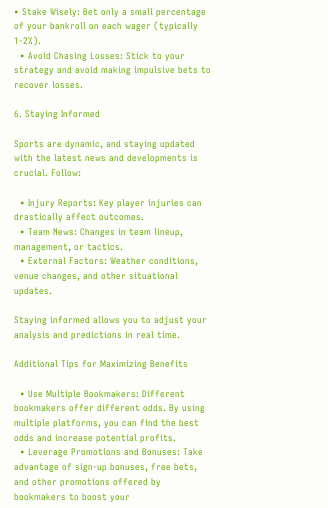• Stake Wisely: Bet only a small percentage of your bankroll on each wager (typically 1-2%).
  • Avoid Chasing Losses: Stick to your strategy and avoid making impulsive bets to recover losses.

6. Staying Informed

Sports are dynamic, and staying updated with the latest news and developments is crucial. Follow:

  • Injury Reports: Key player injuries can drastically affect outcomes.
  • Team News: Changes in team lineup, management, or tactics.
  • External Factors: Weather conditions, venue changes, and other situational updates.

Staying informed allows you to adjust your analysis and predictions in real time.

Additional Tips for Maximizing Benefits

  • Use Multiple Bookmakers: Different bookmakers offer different odds. By using multiple platforms, you can find the best odds and increase potential profits.
  • Leverage Promotions and Bonuses: Take advantage of sign-up bonuses, free bets, and other promotions offered by bookmakers to boost your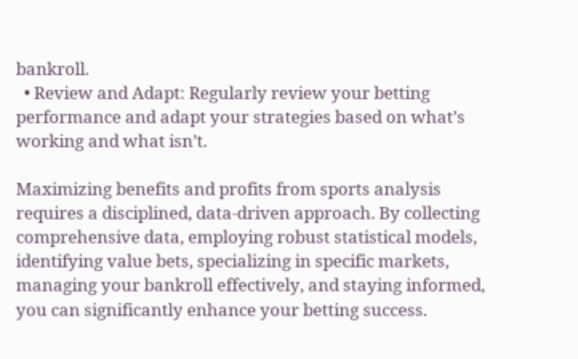bankroll.
  • Review and Adapt: Regularly review your betting performance and adapt your strategies based on what’s working and what isn’t.

Maximizing benefits and profits from sports analysis requires a disciplined, data-driven approach. By collecting comprehensive data, employing robust statistical models, identifying value bets, specializing in specific markets, managing your bankroll effectively, and staying informed, you can significantly enhance your betting success.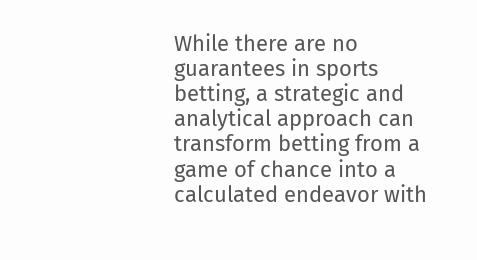While there are no guarantees in sports betting, a strategic and analytical approach can transform betting from a game of chance into a calculated endeavor with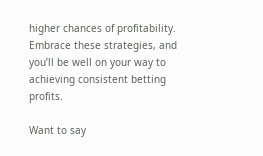higher chances of profitability. Embrace these strategies, and you’ll be well on your way to achieving consistent betting profits.

Want to say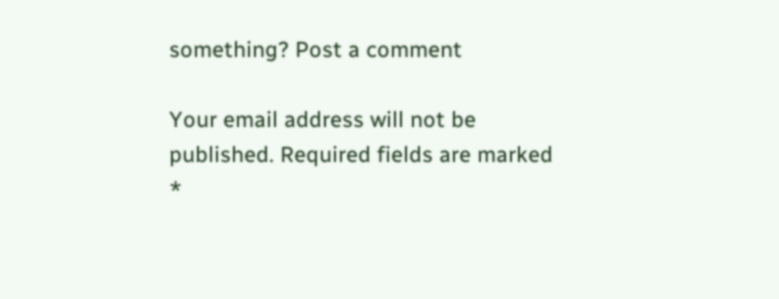something? Post a comment

Your email address will not be published. Required fields are marked *